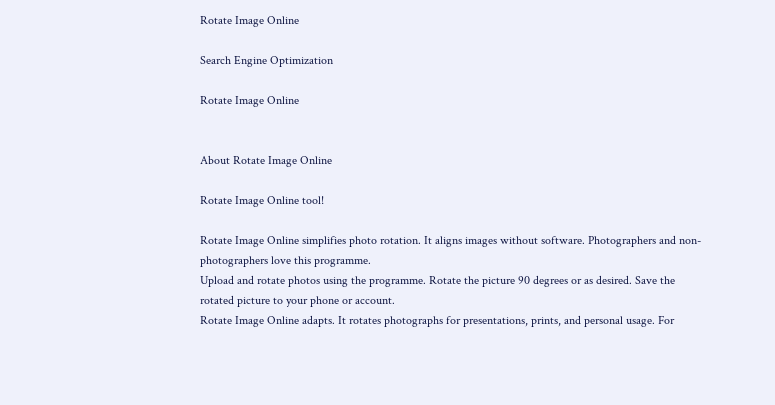Rotate Image Online

Search Engine Optimization

Rotate Image Online


About Rotate Image Online

Rotate Image Online tool!

Rotate Image Online simplifies photo rotation. It aligns images without software. Photographers and non-photographers love this programme.
Upload and rotate photos using the programme. Rotate the picture 90 degrees or as desired. Save the rotated picture to your phone or account.
Rotate Image Online adapts. It rotates photographs for presentations, prints, and personal usage. For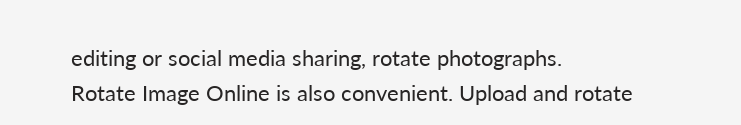editing or social media sharing, rotate photographs.
Rotate Image Online is also convenient. Upload and rotate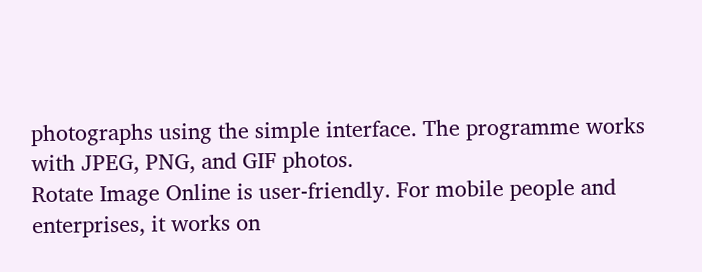photographs using the simple interface. The programme works with JPEG, PNG, and GIF photos.
Rotate Image Online is user-friendly. For mobile people and enterprises, it works on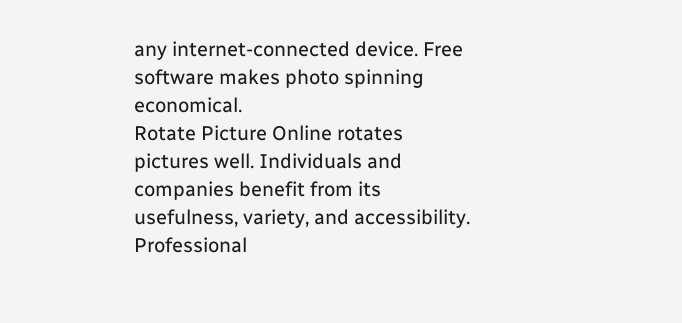any internet-connected device. Free software makes photo spinning economical.
Rotate Picture Online rotates pictures well. Individuals and companies benefit from its usefulness, variety, and accessibility. Professional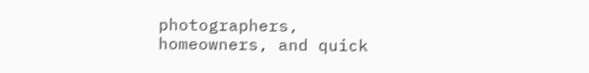photographers, homeowners, and quick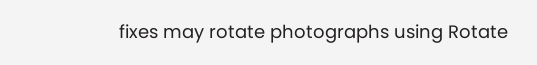fixes may rotate photographs using Rotate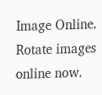Image Online. Rotate images online now.